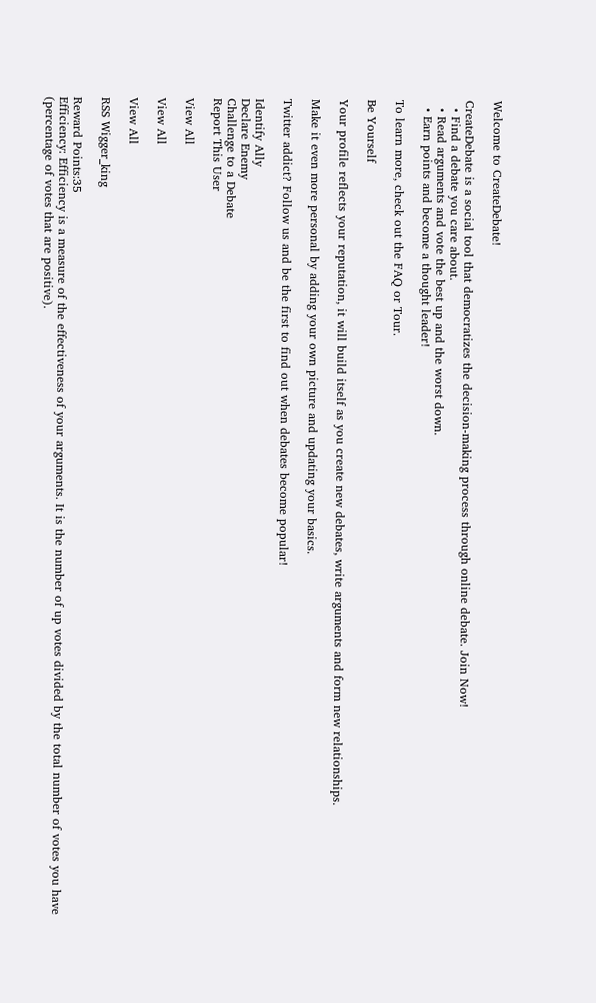Welcome to CreateDebate!

CreateDebate is a social tool that democratizes the decision-making process through online debate. Join Now!
  • Find a debate you care about.
  • Read arguments and vote the best up and the worst down.
  • Earn points and become a thought leader!

To learn more, check out the FAQ or Tour.

Be Yourself

Your profile reflects your reputation, it will build itself as you create new debates, write arguments and form new relationships.

Make it even more personal by adding your own picture and updating your basics.

Twitter addict? Follow us and be the first to find out when debates become popular!

Identify Ally
Declare Enemy
Challenge to a Debate
Report This User

View All

View All

View All

RSS Wigger_king

Reward Points:35
Efficiency: Efficiency is a measure of the effectiveness of your arguments. It is the number of up votes divided by the total number of votes you have (percentage of votes that are positive).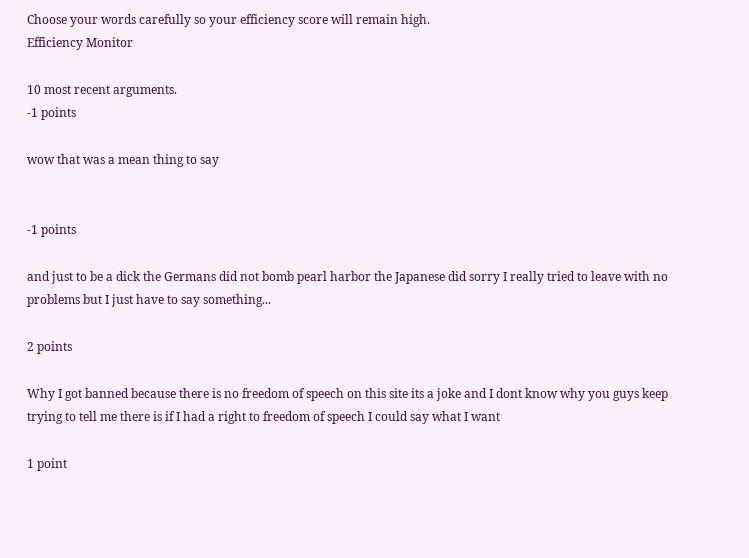Choose your words carefully so your efficiency score will remain high.
Efficiency Monitor

10 most recent arguments.
-1 points

wow that was a mean thing to say


-1 points

and just to be a dick the Germans did not bomb pearl harbor the Japanese did sorry I really tried to leave with no problems but I just have to say something...

2 points

Why I got banned because there is no freedom of speech on this site its a joke and I dont know why you guys keep trying to tell me there is if I had a right to freedom of speech I could say what I want

1 point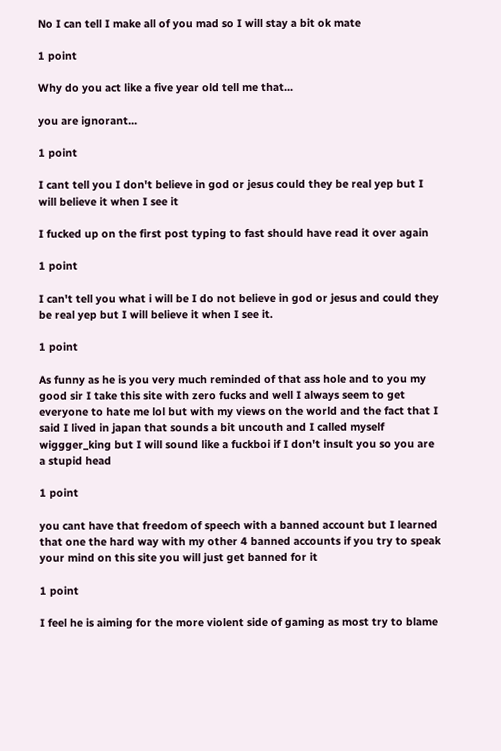No I can tell I make all of you mad so I will stay a bit ok mate

1 point

Why do you act like a five year old tell me that...

you are ignorant...

1 point

I cant tell you I don't believe in god or jesus could they be real yep but I will believe it when I see it

I fucked up on the first post typing to fast should have read it over again

1 point

I can't tell you what i will be I do not believe in god or jesus and could they be real yep but I will believe it when I see it.

1 point

As funny as he is you very much reminded of that ass hole and to you my good sir I take this site with zero fucks and well I always seem to get everyone to hate me lol but with my views on the world and the fact that I said I lived in japan that sounds a bit uncouth and I called myself wiggger_king but I will sound like a fuckboi if I don't insult you so you are a stupid head

1 point

you cant have that freedom of speech with a banned account but I learned that one the hard way with my other 4 banned accounts if you try to speak your mind on this site you will just get banned for it

1 point

I feel he is aiming for the more violent side of gaming as most try to blame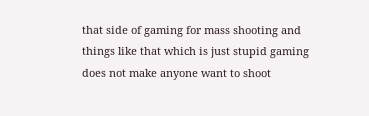that side of gaming for mass shooting and things like that which is just stupid gaming does not make anyone want to shoot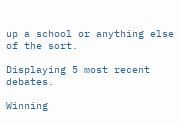up a school or anything else of the sort.

Displaying 5 most recent debates.

Winning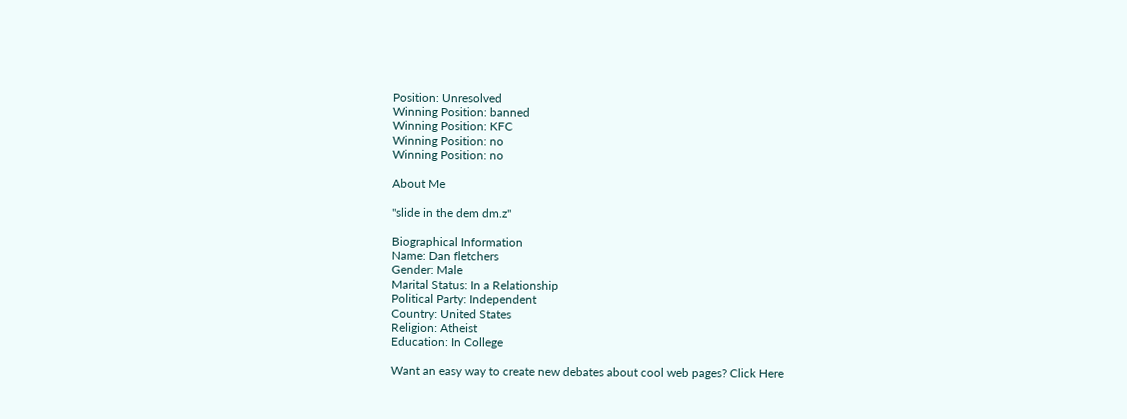Position: Unresolved
Winning Position: banned
Winning Position: KFC
Winning Position: no
Winning Position: no

About Me

"slide in the dem dm.z"

Biographical Information
Name: Dan fletchers
Gender: Male
Marital Status: In a Relationship
Political Party: Independent
Country: United States
Religion: Atheist
Education: In College

Want an easy way to create new debates about cool web pages? Click Here